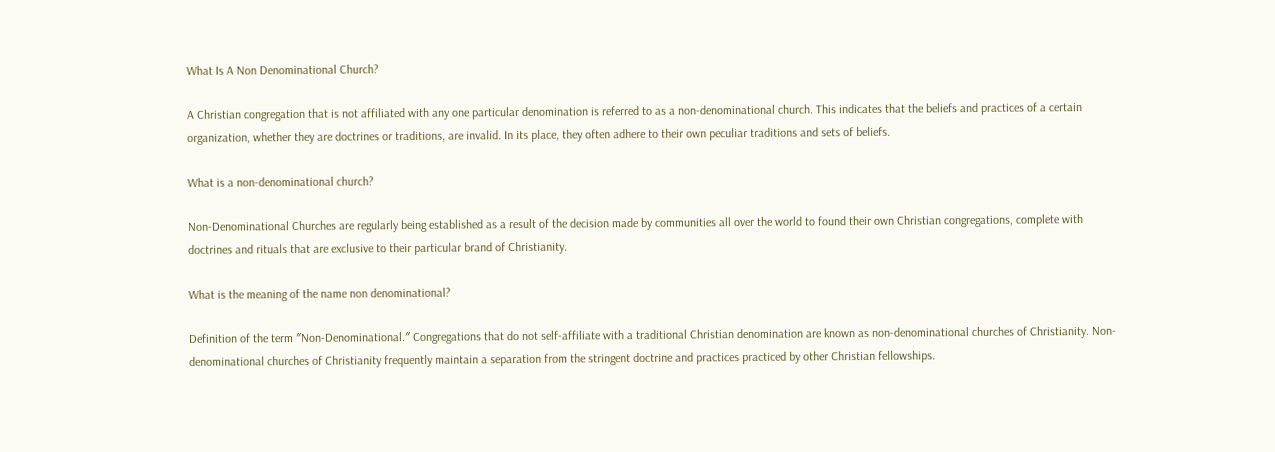What Is A Non Denominational Church?

A Christian congregation that is not affiliated with any one particular denomination is referred to as a non-denominational church. This indicates that the beliefs and practices of a certain organization, whether they are doctrines or traditions, are invalid. In its place, they often adhere to their own peculiar traditions and sets of beliefs.

What is a non-denominational church?

Non-Denominational Churches are regularly being established as a result of the decision made by communities all over the world to found their own Christian congregations, complete with doctrines and rituals that are exclusive to their particular brand of Christianity.

What is the meaning of the name non denominational?

Definition of the term ″Non-Denominational.″ Congregations that do not self-affiliate with a traditional Christian denomination are known as non-denominational churches of Christianity. Non-denominational churches of Christianity frequently maintain a separation from the stringent doctrine and practices practiced by other Christian fellowships.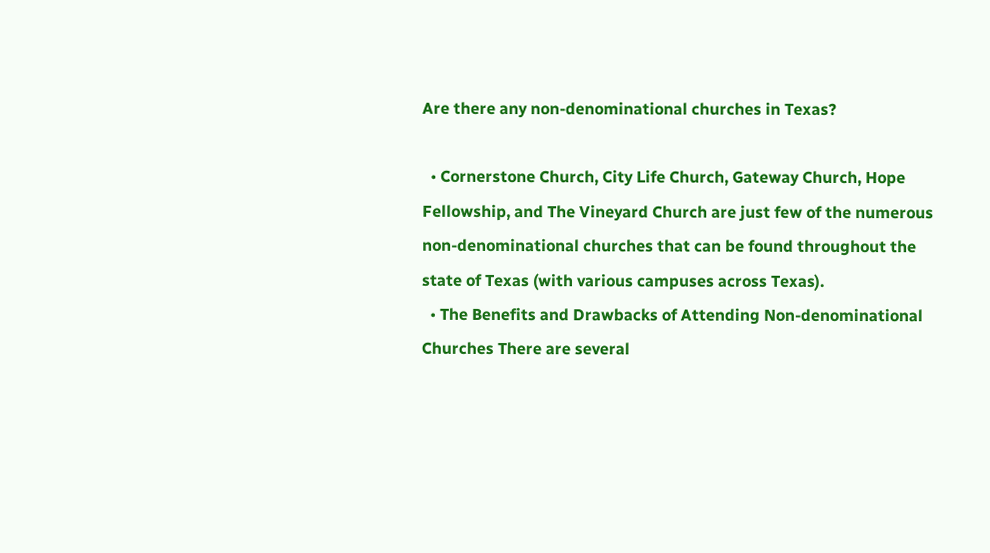Are there any non-denominational churches in Texas?

  • Cornerstone Church, City Life Church, Gateway Church, Hope Fellowship, and The Vineyard Church are just few of the numerous non-denominational churches that can be found throughout the state of Texas (with various campuses across Texas).
  • The Benefits and Drawbacks of Attending Non-denominational Churches There are several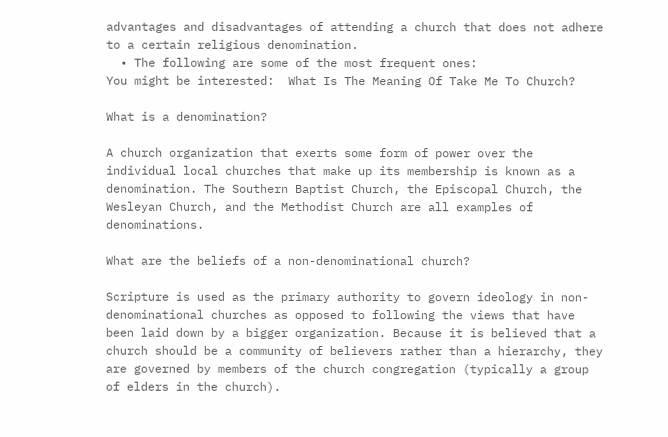advantages and disadvantages of attending a church that does not adhere to a certain religious denomination.
  • The following are some of the most frequent ones:
You might be interested:  What Is The Meaning Of Take Me To Church?

What is a denomination?

A church organization that exerts some form of power over the individual local churches that make up its membership is known as a denomination. The Southern Baptist Church, the Episcopal Church, the Wesleyan Church, and the Methodist Church are all examples of denominations.

What are the beliefs of a non-denominational church?

Scripture is used as the primary authority to govern ideology in non-denominational churches as opposed to following the views that have been laid down by a bigger organization. Because it is believed that a church should be a community of believers rather than a hierarchy, they are governed by members of the church congregation (typically a group of elders in the church).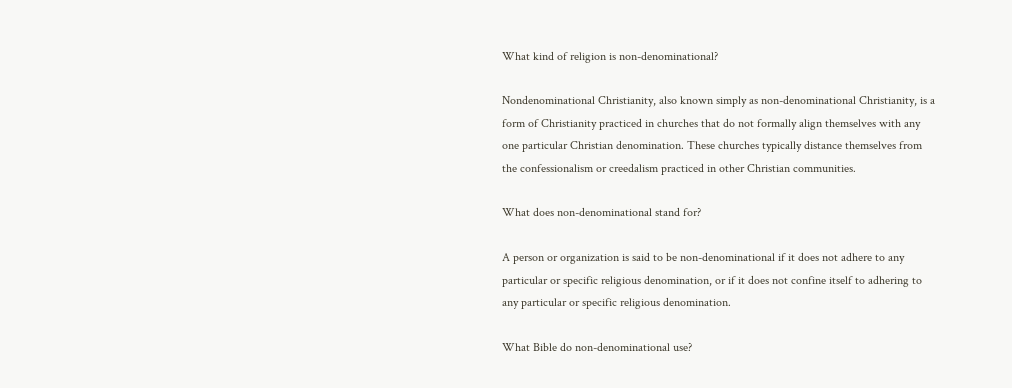What kind of religion is non-denominational?

Nondenominational Christianity, also known simply as non-denominational Christianity, is a form of Christianity practiced in churches that do not formally align themselves with any one particular Christian denomination. These churches typically distance themselves from the confessionalism or creedalism practiced in other Christian communities.

What does non-denominational stand for?

A person or organization is said to be non-denominational if it does not adhere to any particular or specific religious denomination, or if it does not confine itself to adhering to any particular or specific religious denomination.

What Bible do non-denominational use?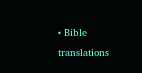• Bible translations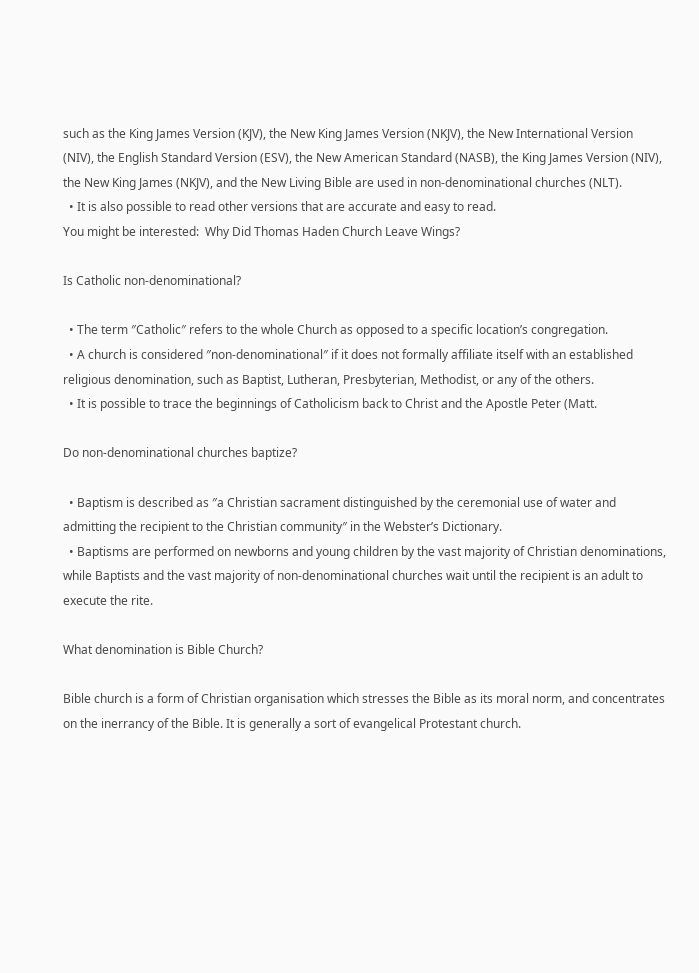such as the King James Version (KJV), the New King James Version (NKJV), the New International Version (NIV), the English Standard Version (ESV), the New American Standard (NASB), the King James Version (NIV), the New King James (NKJV), and the New Living Bible are used in non-denominational churches (NLT).
  • It is also possible to read other versions that are accurate and easy to read.
You might be interested:  Why Did Thomas Haden Church Leave Wings?

Is Catholic non-denominational?

  • The term ″Catholic″ refers to the whole Church as opposed to a specific location’s congregation.
  • A church is considered ″non-denominational″ if it does not formally affiliate itself with an established religious denomination, such as Baptist, Lutheran, Presbyterian, Methodist, or any of the others.
  • It is possible to trace the beginnings of Catholicism back to Christ and the Apostle Peter (Matt.

Do non-denominational churches baptize?

  • Baptism is described as ″a Christian sacrament distinguished by the ceremonial use of water and admitting the recipient to the Christian community″ in the Webster’s Dictionary.
  • Baptisms are performed on newborns and young children by the vast majority of Christian denominations, while Baptists and the vast majority of non-denominational churches wait until the recipient is an adult to execute the rite.

What denomination is Bible Church?

Bible church is a form of Christian organisation which stresses the Bible as its moral norm, and concentrates on the inerrancy of the Bible. It is generally a sort of evangelical Protestant church.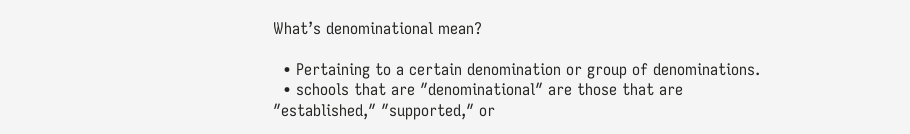What’s denominational mean?

  • Pertaining to a certain denomination or group of denominations.
  • schools that are ″denominational″ are those that are ″established,″ ″supported,″ or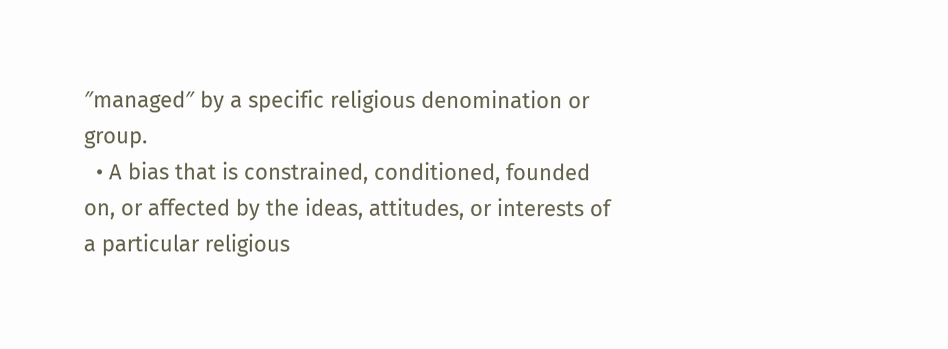″managed″ by a specific religious denomination or group.
  • A bias that is constrained, conditioned, founded on, or affected by the ideas, attitudes, or interests of a particular religious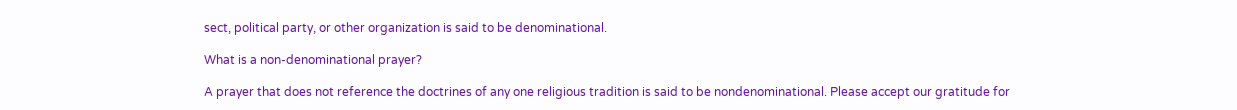sect, political party, or other organization is said to be denominational.

What is a non-denominational prayer?

A prayer that does not reference the doctrines of any one religious tradition is said to be nondenominational. Please accept our gratitude for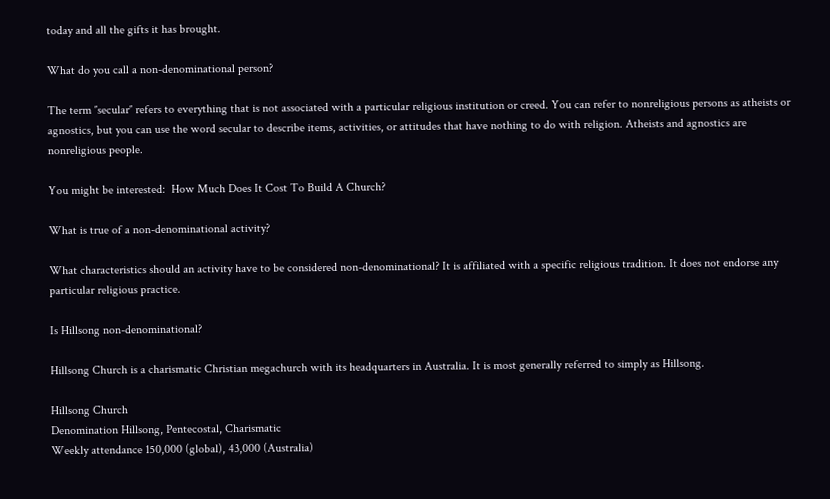today and all the gifts it has brought.

What do you call a non-denominational person?

The term ″secular″ refers to everything that is not associated with a particular religious institution or creed. You can refer to nonreligious persons as atheists or agnostics, but you can use the word secular to describe items, activities, or attitudes that have nothing to do with religion. Atheists and agnostics are nonreligious people.

You might be interested:  How Much Does It Cost To Build A Church?

What is true of a non-denominational activity?

What characteristics should an activity have to be considered non-denominational? It is affiliated with a specific religious tradition. It does not endorse any particular religious practice.

Is Hillsong non-denominational?

Hillsong Church is a charismatic Christian megachurch with its headquarters in Australia. It is most generally referred to simply as Hillsong.

Hillsong Church
Denomination Hillsong, Pentecostal, Charismatic
Weekly attendance 150,000 (global), 43,000 (Australia)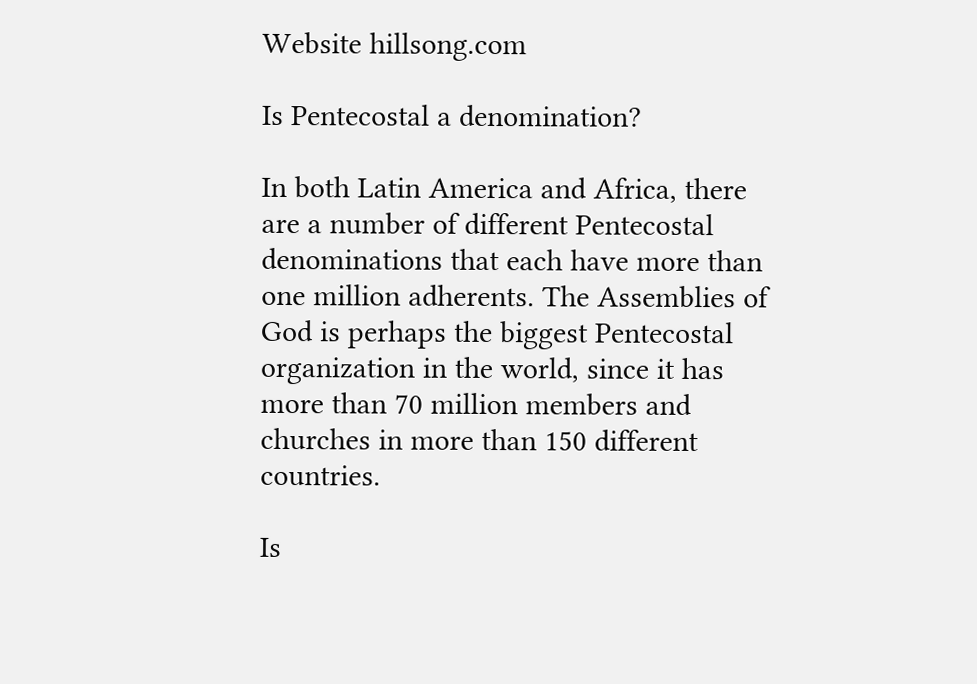Website hillsong.com

Is Pentecostal a denomination?

In both Latin America and Africa, there are a number of different Pentecostal denominations that each have more than one million adherents. The Assemblies of God is perhaps the biggest Pentecostal organization in the world, since it has more than 70 million members and churches in more than 150 different countries.

Is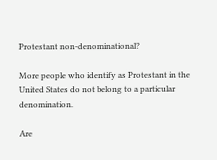Protestant non-denominational?

More people who identify as Protestant in the United States do not belong to a particular denomination.

Are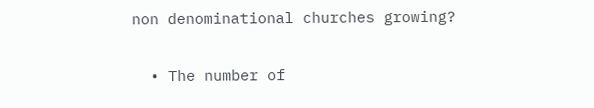non denominational churches growing?

  • The number of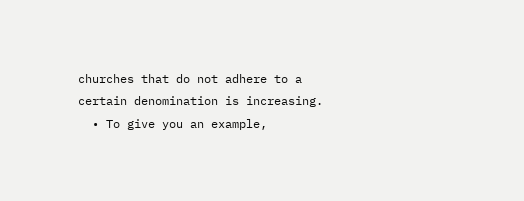churches that do not adhere to a certain denomination is increasing.
  • To give you an example,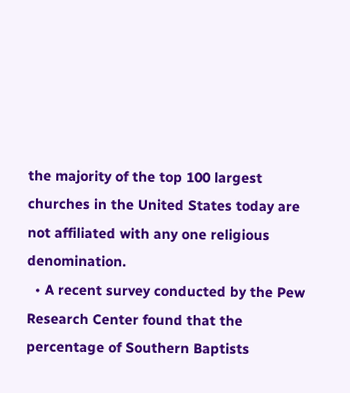the majority of the top 100 largest churches in the United States today are not affiliated with any one religious denomination.
  • A recent survey conducted by the Pew Research Center found that the percentage of Southern Baptists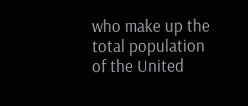who make up the total population of the United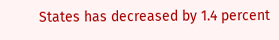States has decreased by 1.4 percent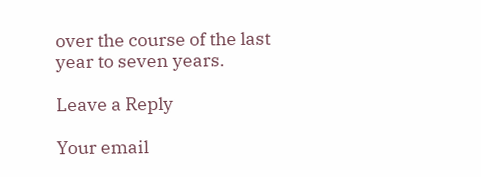over the course of the last year to seven years.

Leave a Reply

Your email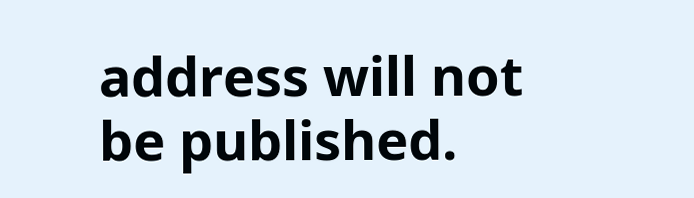address will not be published.